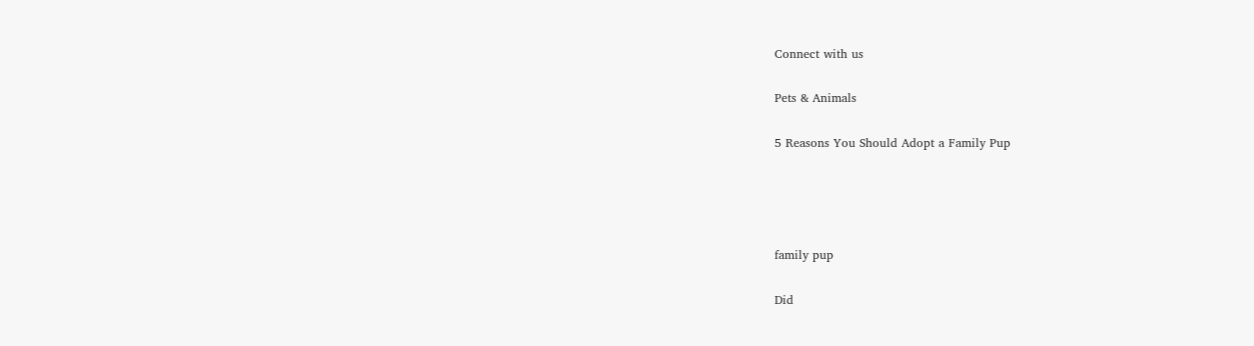Connect with us

Pets & Animals

5 Reasons You Should Adopt a Family Pup




family pup

Did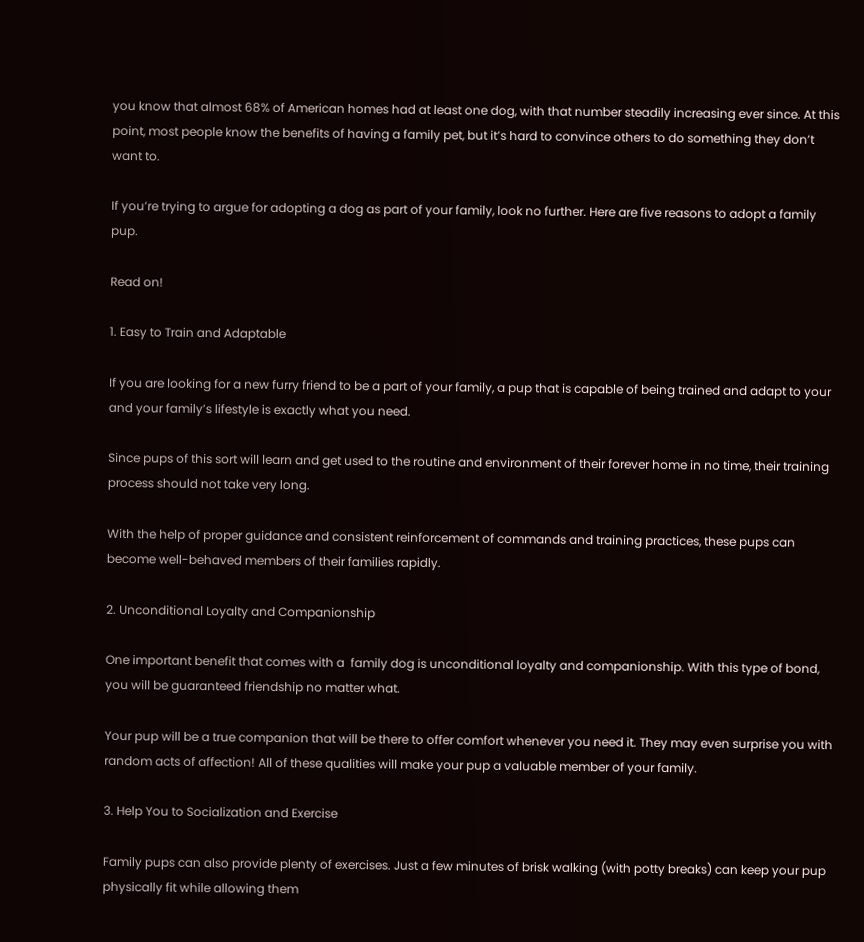you know that almost 68% of American homes had at least one dog, with that number steadily increasing ever since. At this point, most people know the benefits of having a family pet, but it’s hard to convince others to do something they don’t want to.

If you’re trying to argue for adopting a dog as part of your family, look no further. Here are five reasons to adopt a family pup.

Read on!

1. Easy to Train and Adaptable

If you are looking for a new furry friend to be a part of your family, a pup that is capable of being trained and adapt to your and your family’s lifestyle is exactly what you need.

Since pups of this sort will learn and get used to the routine and environment of their forever home in no time, their training process should not take very long.

With the help of proper guidance and consistent reinforcement of commands and training practices, these pups can become well-behaved members of their families rapidly.

2. Unconditional Loyalty and Companionship

One important benefit that comes with a  family dog is unconditional loyalty and companionship. With this type of bond, you will be guaranteed friendship no matter what.

Your pup will be a true companion that will be there to offer comfort whenever you need it. They may even surprise you with random acts of affection! All of these qualities will make your pup a valuable member of your family.

3. Help You to Socialization and Exercise

Family pups can also provide plenty of exercises. Just a few minutes of brisk walking (with potty breaks) can keep your pup physically fit while allowing them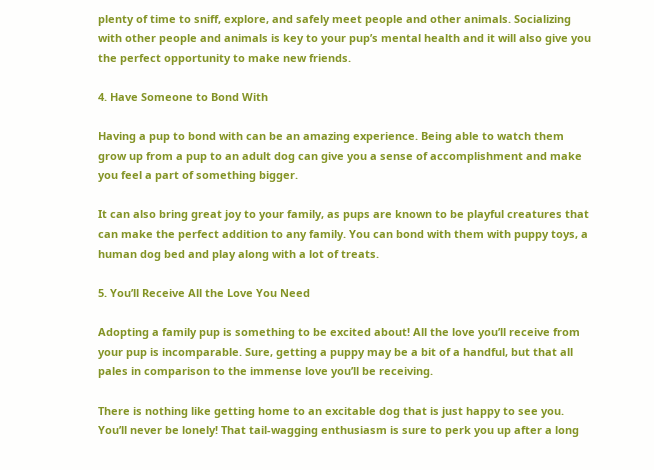plenty of time to sniff, explore, and safely meet people and other animals. Socializing with other people and animals is key to your pup’s mental health and it will also give you the perfect opportunity to make new friends.

4. Have Someone to Bond With

Having a pup to bond with can be an amazing experience. Being able to watch them grow up from a pup to an adult dog can give you a sense of accomplishment and make you feel a part of something bigger.

It can also bring great joy to your family, as pups are known to be playful creatures that can make the perfect addition to any family. You can bond with them with puppy toys, a human dog bed and play along with a lot of treats.

5. You’ll Receive All the Love You Need

Adopting a family pup is something to be excited about! All the love you’ll receive from your pup is incomparable. Sure, getting a puppy may be a bit of a handful, but that all pales in comparison to the immense love you’ll be receiving.

There is nothing like getting home to an excitable dog that is just happy to see you. You’ll never be lonely! That tail-wagging enthusiasm is sure to perk you up after a long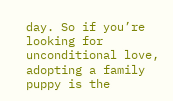day. So if you’re looking for unconditional love, adopting a family puppy is the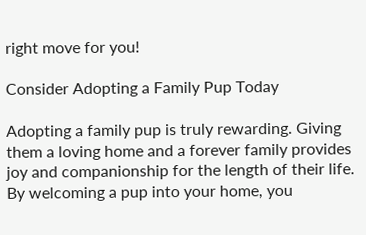right move for you!

Consider Adopting a Family Pup Today

Adopting a family pup is truly rewarding. Giving them a loving home and a forever family provides joy and companionship for the length of their life. By welcoming a pup into your home, you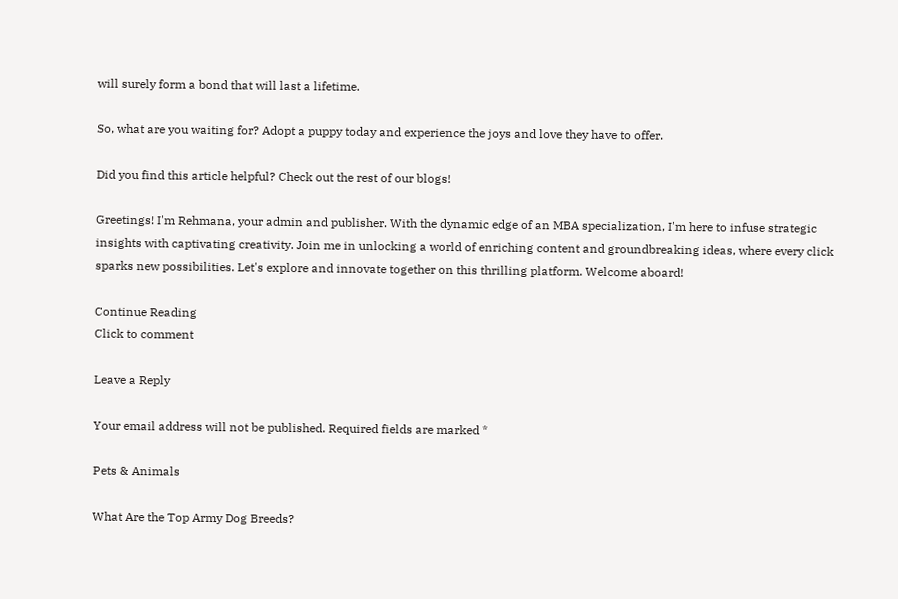will surely form a bond that will last a lifetime.

So, what are you waiting for? Adopt a puppy today and experience the joys and love they have to offer.

Did you find this article helpful? Check out the rest of our blogs!

Greetings! I'm Rehmana, your admin and publisher. With the dynamic edge of an MBA specialization, I'm here to infuse strategic insights with captivating creativity. Join me in unlocking a world of enriching content and groundbreaking ideas, where every click sparks new possibilities. Let's explore and innovate together on this thrilling platform. Welcome aboard!

Continue Reading
Click to comment

Leave a Reply

Your email address will not be published. Required fields are marked *

Pets & Animals

What Are the Top Army Dog Breeds?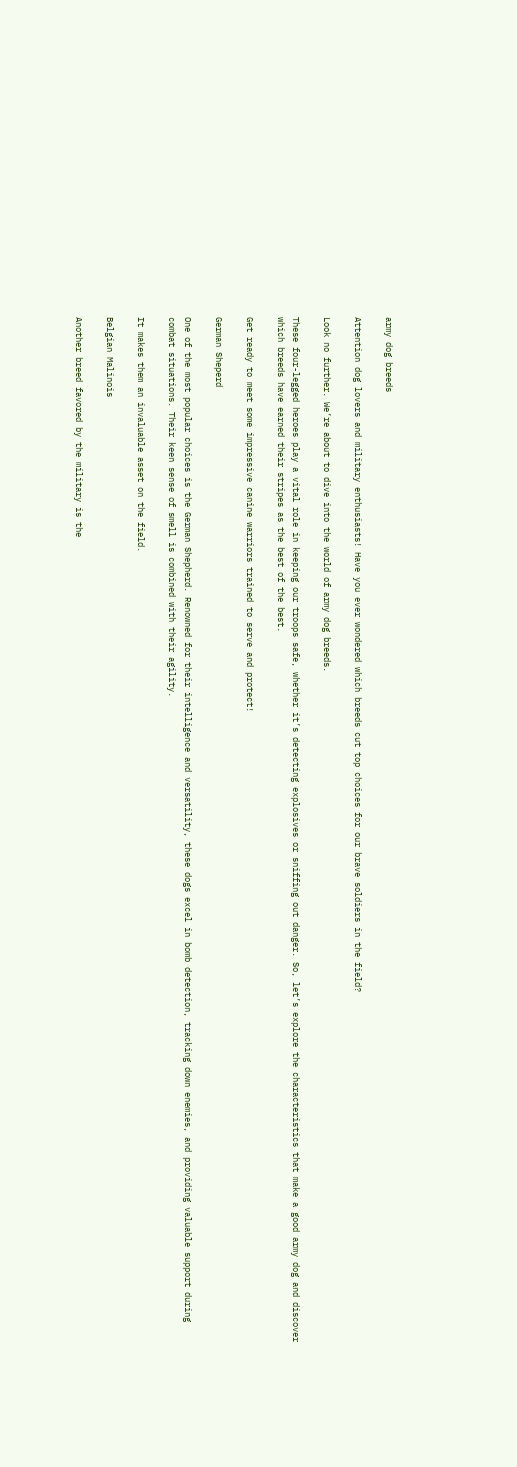army dog breeds

Attention dog lovers and military enthusiasts! Have you ever wondered which breeds cut top choices for our brave soldiers in the field?

Look no further. We’re about to dive into the world of army dog breeds.

These four-legged heroes play a vital role in keeping our troops safe, whether it’s detecting explosives or sniffing out danger. So, let’s explore the characteristics that make a good army dog and discover which breeds have earned their stripes as the best of the best.

Get ready to meet some impressive canine warriors trained to serve and protect!

German Sheperd

One of the most popular choices is the German Shepherd. Renowned for their intelligence and versatility, these dogs excel in bomb detection, tracking down enemies, and providing valuable support during combat situations. Their keen sense of smell is combined with their agility.

It makes them an invaluable asset on the field.

Belgian Malinois

Another breed favored by the military is the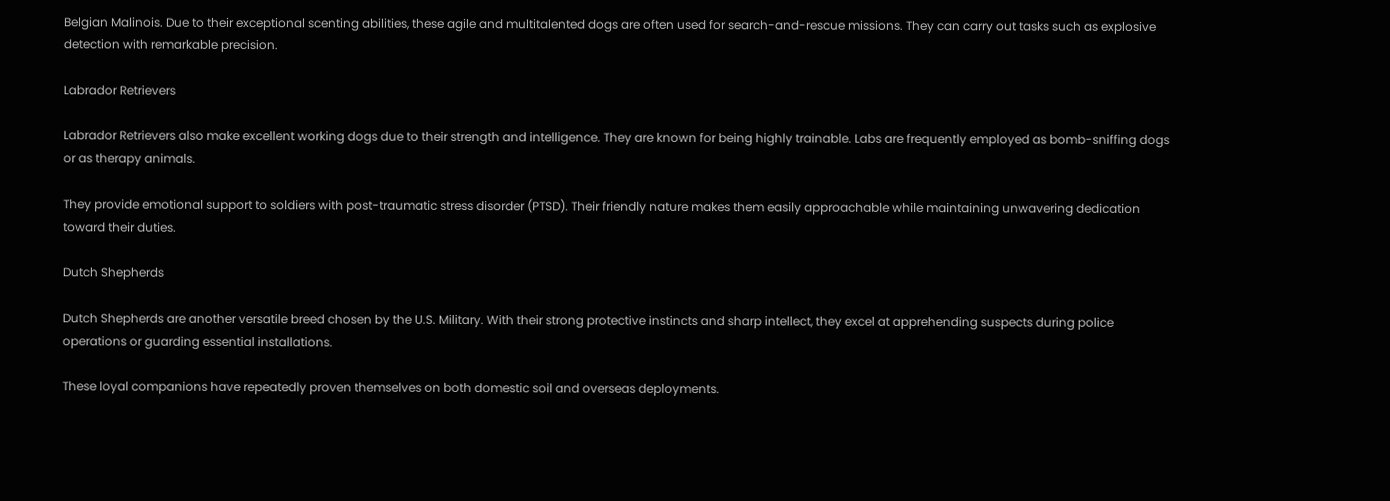Belgian Malinois. Due to their exceptional scenting abilities, these agile and multitalented dogs are often used for search-and-rescue missions. They can carry out tasks such as explosive detection with remarkable precision.

Labrador Retrievers

Labrador Retrievers also make excellent working dogs due to their strength and intelligence. They are known for being highly trainable. Labs are frequently employed as bomb-sniffing dogs or as therapy animals.

They provide emotional support to soldiers with post-traumatic stress disorder (PTSD). Their friendly nature makes them easily approachable while maintaining unwavering dedication toward their duties.

Dutch Shepherds

Dutch Shepherds are another versatile breed chosen by the U.S. Military. With their strong protective instincts and sharp intellect, they excel at apprehending suspects during police operations or guarding essential installations.

These loyal companions have repeatedly proven themselves on both domestic soil and overseas deployments.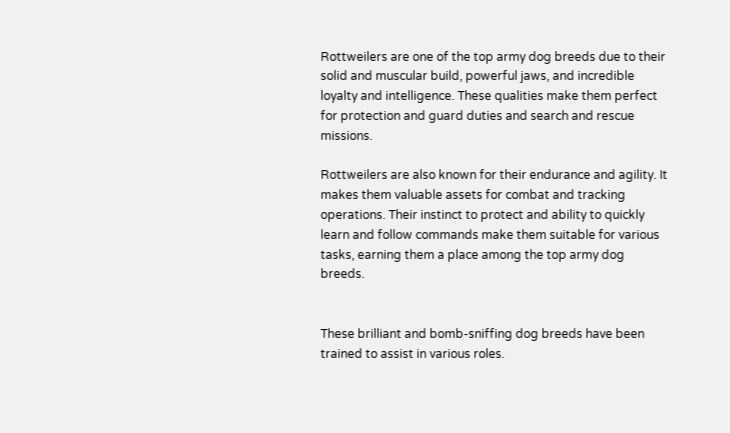Rottweilers are one of the top army dog breeds due to their solid and muscular build, powerful jaws, and incredible loyalty and intelligence. These qualities make them perfect for protection and guard duties and search and rescue missions.

Rottweilers are also known for their endurance and agility. It makes them valuable assets for combat and tracking operations. Their instinct to protect and ability to quickly learn and follow commands make them suitable for various tasks, earning them a place among the top army dog breeds.


These brilliant and bomb-sniffing dog breeds have been trained to assist in various roles.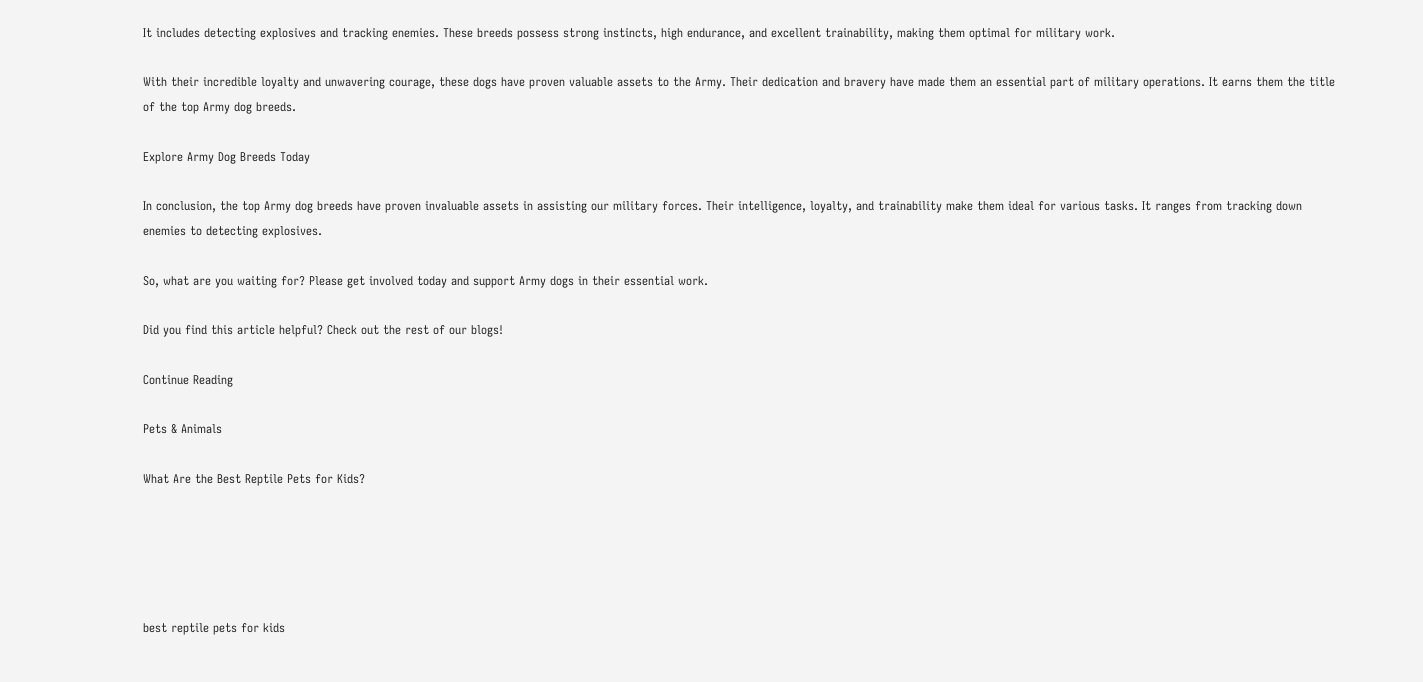It includes detecting explosives and tracking enemies. These breeds possess strong instincts, high endurance, and excellent trainability, making them optimal for military work.

With their incredible loyalty and unwavering courage, these dogs have proven valuable assets to the Army. Their dedication and bravery have made them an essential part of military operations. It earns them the title of the top Army dog breeds.

Explore Army Dog Breeds Today

In conclusion, the top Army dog breeds have proven invaluable assets in assisting our military forces. Their intelligence, loyalty, and trainability make them ideal for various tasks. It ranges from tracking down enemies to detecting explosives.

So, what are you waiting for? Please get involved today and support Army dogs in their essential work.

Did you find this article helpful? Check out the rest of our blogs!

Continue Reading

Pets & Animals

What Are the Best Reptile Pets for Kids?





best reptile pets for kids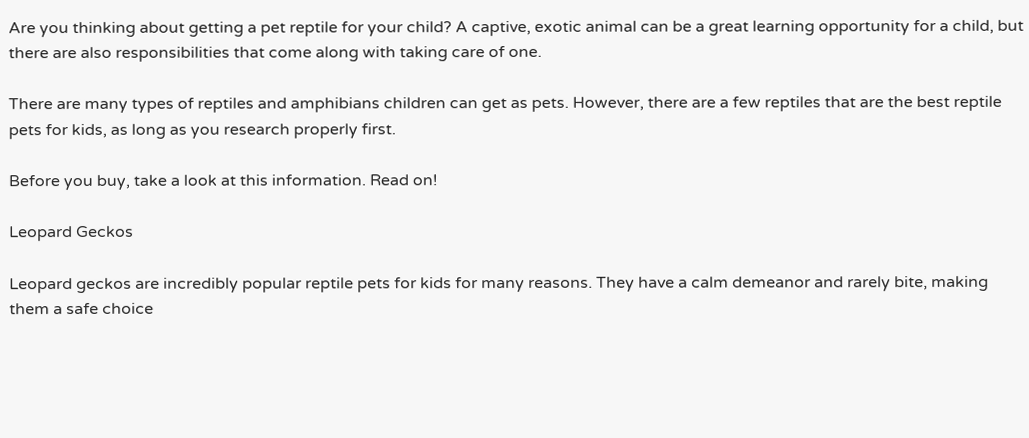Are you thinking about getting a pet reptile for your child? A captive, exotic animal can be a great learning opportunity for a child, but there are also responsibilities that come along with taking care of one.

There are many types of reptiles and amphibians children can get as pets. However, there are a few reptiles that are the best reptile pets for kids, as long as you research properly first.

Before you buy, take a look at this information. Read on!

Leopard Geckos

Leopard geckos are incredibly popular reptile pets for kids for many reasons. They have a calm demeanor and rarely bite, making them a safe choice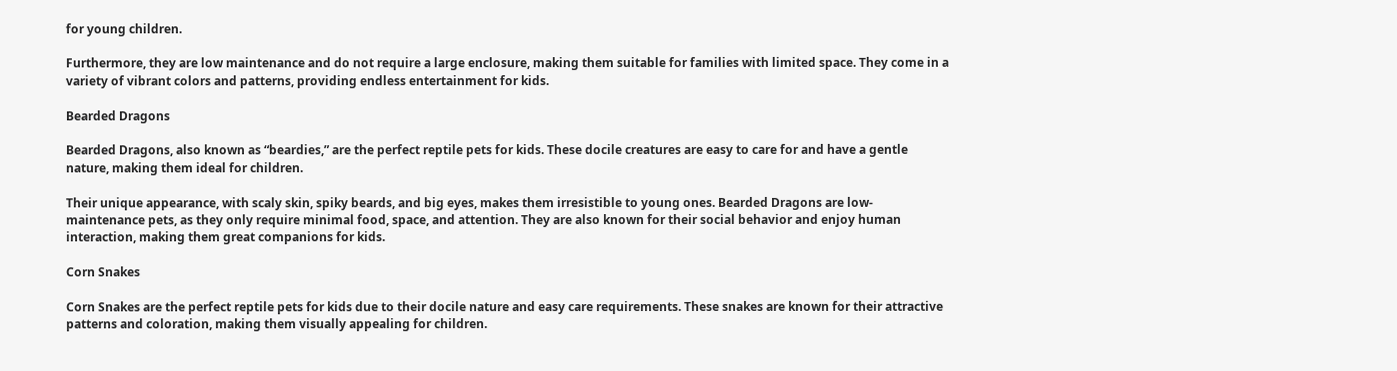for young children.

Furthermore, they are low maintenance and do not require a large enclosure, making them suitable for families with limited space. They come in a variety of vibrant colors and patterns, providing endless entertainment for kids.

Bearded Dragons

Bearded Dragons, also known as “beardies,” are the perfect reptile pets for kids. These docile creatures are easy to care for and have a gentle nature, making them ideal for children.

Their unique appearance, with scaly skin, spiky beards, and big eyes, makes them irresistible to young ones. Bearded Dragons are low-maintenance pets, as they only require minimal food, space, and attention. They are also known for their social behavior and enjoy human interaction, making them great companions for kids.

Corn Snakes

Corn Snakes are the perfect reptile pets for kids due to their docile nature and easy care requirements. These snakes are known for their attractive patterns and coloration, making them visually appealing for children.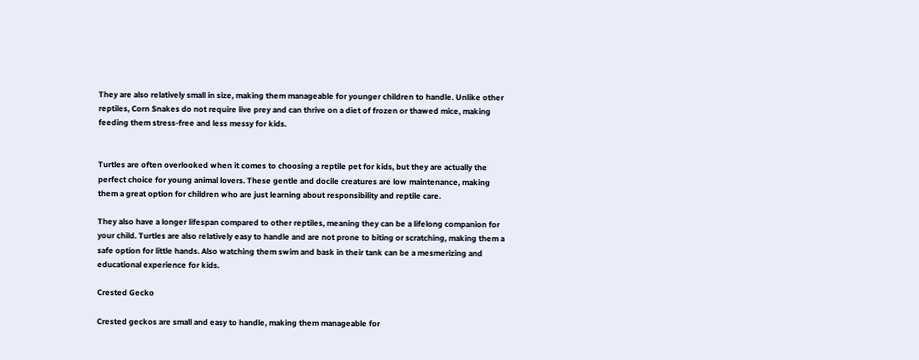They are also relatively small in size, making them manageable for younger children to handle. Unlike other reptiles, Corn Snakes do not require live prey and can thrive on a diet of frozen or thawed mice, making feeding them stress-free and less messy for kids.


Turtles are often overlooked when it comes to choosing a reptile pet for kids, but they are actually the perfect choice for young animal lovers. These gentle and docile creatures are low maintenance, making them a great option for children who are just learning about responsibility and reptile care.

They also have a longer lifespan compared to other reptiles, meaning they can be a lifelong companion for your child. Turtles are also relatively easy to handle and are not prone to biting or scratching, making them a safe option for little hands. Also watching them swim and bask in their tank can be a mesmerizing and educational experience for kids.

Crested Gecko

Crested geckos are small and easy to handle, making them manageable for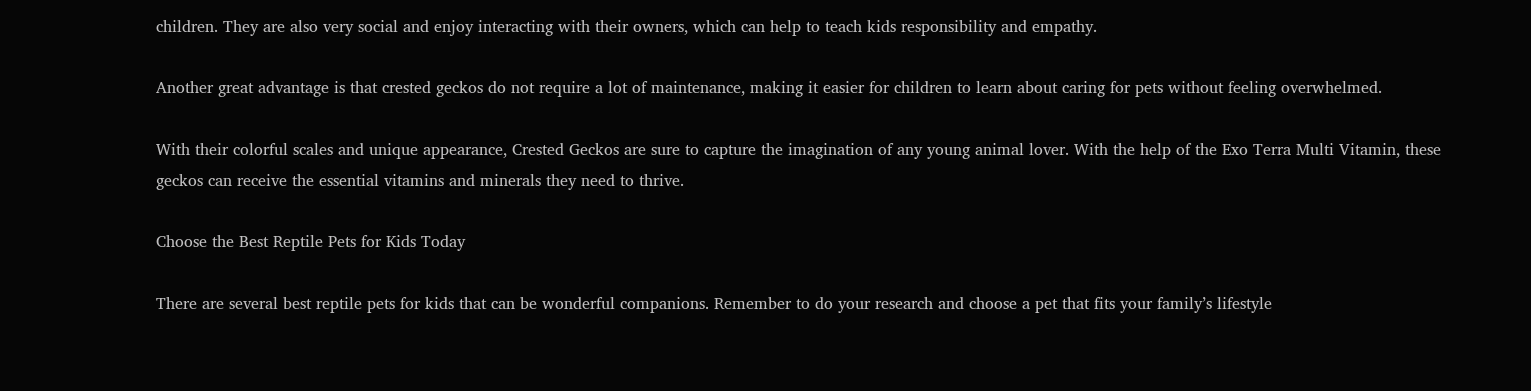children. They are also very social and enjoy interacting with their owners, which can help to teach kids responsibility and empathy.

Another great advantage is that crested geckos do not require a lot of maintenance, making it easier for children to learn about caring for pets without feeling overwhelmed.

With their colorful scales and unique appearance, Crested Geckos are sure to capture the imagination of any young animal lover. With the help of the Exo Terra Multi Vitamin, these geckos can receive the essential vitamins and minerals they need to thrive.

Choose the Best Reptile Pets for Kids Today

There are several best reptile pets for kids that can be wonderful companions. Remember to do your research and choose a pet that fits your family’s lifestyle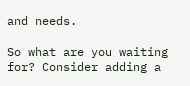and needs.

So what are you waiting for? Consider adding a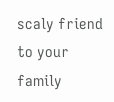scaly friend to your family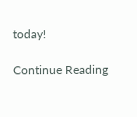today!

Continue Reading